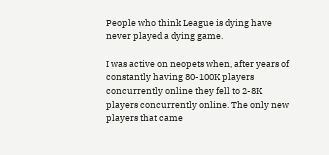People who think League is dying have never played a dying game.

I was active on neopets when, after years of constantly having 80-100K players concurrently online they fell to 2-8K players concurrently online. The only new players that came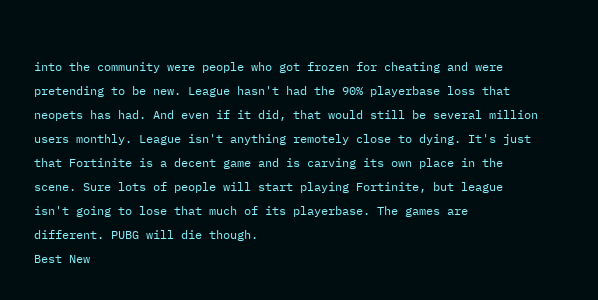into the community were people who got frozen for cheating and were pretending to be new. League hasn't had the 90% playerbase loss that neopets has had. And even if it did, that would still be several million users monthly. League isn't anything remotely close to dying. It's just that Fortinite is a decent game and is carving its own place in the scene. Sure lots of people will start playing Fortinite, but league isn't going to lose that much of its playerbase. The games are different. PUBG will die though.
Best New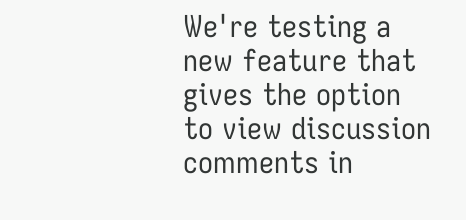We're testing a new feature that gives the option to view discussion comments in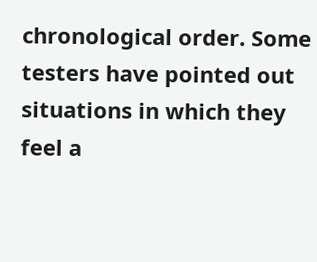chronological order. Some testers have pointed out situations in which they feel a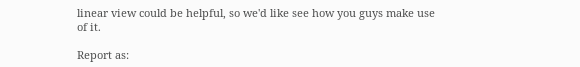linear view could be helpful, so we'd like see how you guys make use of it.

Report as: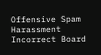Offensive Spam Harassment Incorrect Board